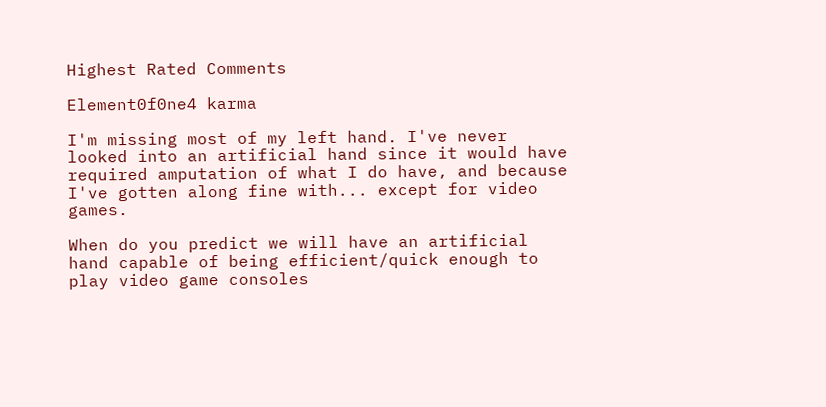Highest Rated Comments

Element0f0ne4 karma

I'm missing most of my left hand. I've never looked into an artificial hand since it would have required amputation of what I do have, and because I've gotten along fine with... except for video games.

When do you predict we will have an artificial hand capable of being efficient/quick enough to play video game consoles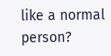like a normal person?